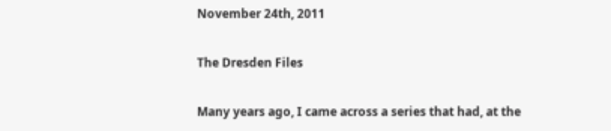November 24th, 2011

The Dresden Files

Many years ago, I came across a series that had, at the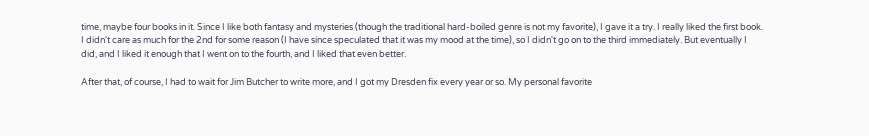time, maybe four books in it. Since I like both fantasy and mysteries (though the traditional hard-boiled genre is not my favorite), I gave it a try. I really liked the first book. I didn't care as much for the 2nd for some reason (I have since speculated that it was my mood at the time), so I didn't go on to the third immediately. But eventually I did, and I liked it enough that I went on to the fourth, and I liked that even better.

After that, of course, I had to wait for Jim Butcher to write more, and I got my Dresden fix every year or so. My personal favorite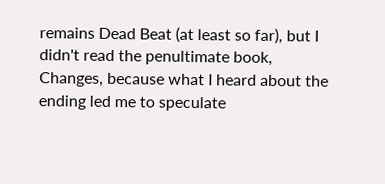remains Dead Beat (at least so far), but I didn't read the penultimate book, Changes, because what I heard about the ending led me to speculate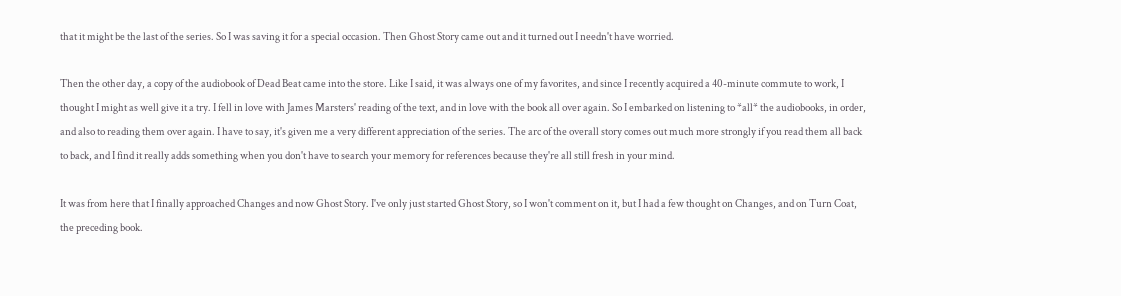that it might be the last of the series. So I was saving it for a special occasion. Then Ghost Story came out and it turned out I needn't have worried.

Then the other day, a copy of the audiobook of Dead Beat came into the store. Like I said, it was always one of my favorites, and since I recently acquired a 40-minute commute to work, I thought I might as well give it a try. I fell in love with James Marsters' reading of the text, and in love with the book all over again. So I embarked on listening to *all* the audiobooks, in order, and also to reading them over again. I have to say, it's given me a very different appreciation of the series. The arc of the overall story comes out much more strongly if you read them all back to back, and I find it really adds something when you don't have to search your memory for references because they're all still fresh in your mind.

It was from here that I finally approached Changes and now Ghost Story. I've only just started Ghost Story, so I won't comment on it, but I had a few thought on Changes, and on Turn Coat, the preceding book.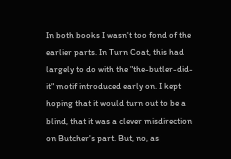In both books I wasn't too fond of the earlier parts. In Turn Coat, this had largely to do with the "the-butler-did-it" motif introduced early on. I kept hoping that it would turn out to be a blind, that it was a clever misdirection on Butcher's part. But, no, as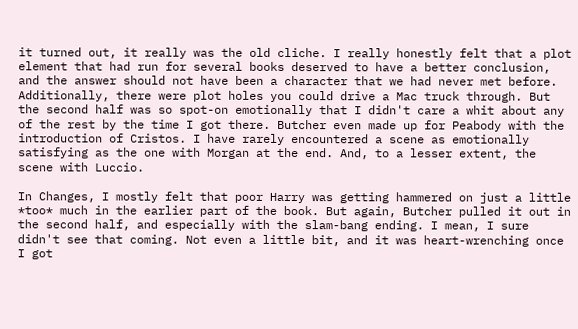it turned out, it really was the old cliche. I really honestly felt that a plot element that had run for several books deserved to have a better conclusion, and the answer should not have been a character that we had never met before. Additionally, there were plot holes you could drive a Mac truck through. But the second half was so spot-on emotionally that I didn't care a whit about any of the rest by the time I got there. Butcher even made up for Peabody with the introduction of Cristos. I have rarely encountered a scene as emotionally satisfying as the one with Morgan at the end. And, to a lesser extent, the scene with Luccio.

In Changes, I mostly felt that poor Harry was getting hammered on just a little *too* much in the earlier part of the book. But again, Butcher pulled it out in the second half, and especially with the slam-bang ending. I mean, I sure didn't see that coming. Not even a little bit, and it was heart-wrenching once I got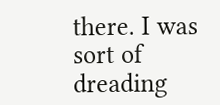there. I was sort of dreading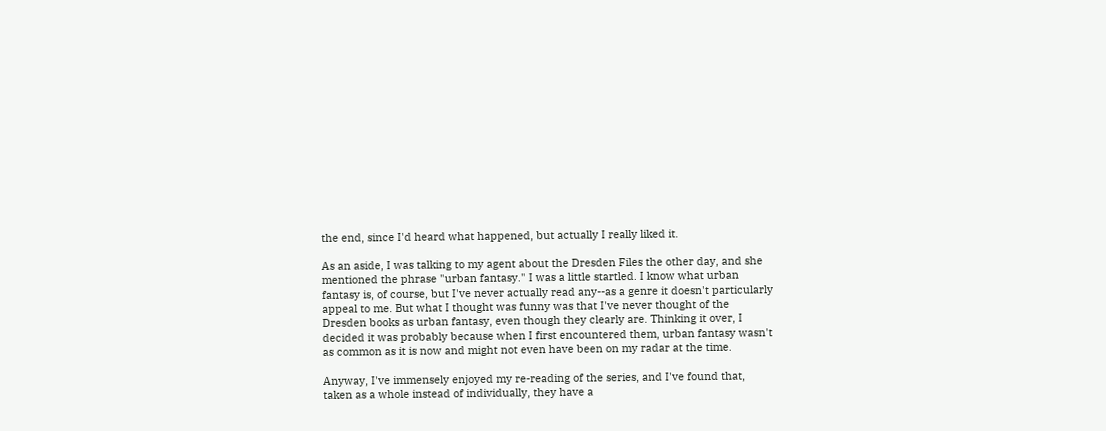the end, since I'd heard what happened, but actually I really liked it.

As an aside, I was talking to my agent about the Dresden Files the other day, and she mentioned the phrase "urban fantasy." I was a little startled. I know what urban fantasy is, of course, but I've never actually read any--as a genre it doesn't particularly appeal to me. But what I thought was funny was that I've never thought of the Dresden books as urban fantasy, even though they clearly are. Thinking it over, I decided it was probably because when I first encountered them, urban fantasy wasn't as common as it is now and might not even have been on my radar at the time.

Anyway, I've immensely enjoyed my re-reading of the series, and I've found that, taken as a whole instead of individually, they have a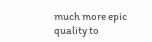much more epic quality to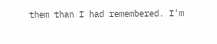them than I had remembered. I'm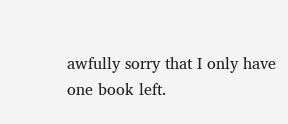awfully sorry that I only have one book left.